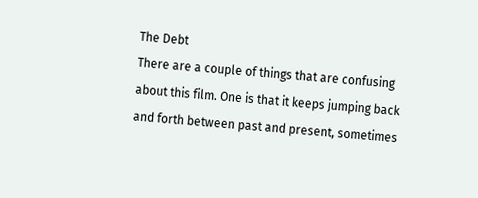The Debt
There are a couple of things that are confusing about this film. One is that it keeps jumping back and forth between past and present, sometimes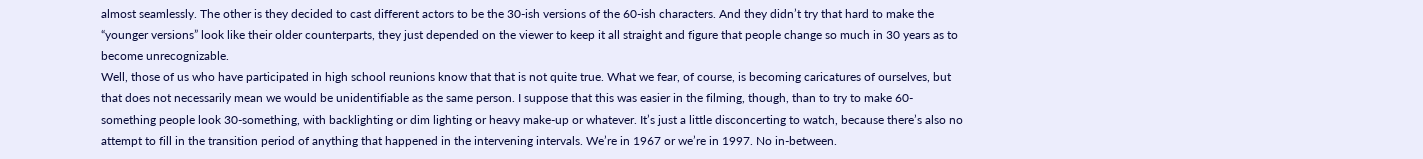almost seamlessly. The other is they decided to cast different actors to be the 30-ish versions of the 60-ish characters. And they didn’t try that hard to make the “younger versions” look like their older counterparts, they just depended on the viewer to keep it all straight and figure that people change so much in 30 years as to become unrecognizable.
Well, those of us who have participated in high school reunions know that that is not quite true. What we fear, of course, is becoming caricatures of ourselves, but that does not necessarily mean we would be unidentifiable as the same person. I suppose that this was easier in the filming, though, than to try to make 60-something people look 30-something, with backlighting or dim lighting or heavy make-up or whatever. It’s just a little disconcerting to watch, because there’s also no attempt to fill in the transition period of anything that happened in the intervening intervals. We’re in 1967 or we’re in 1997. No in-between.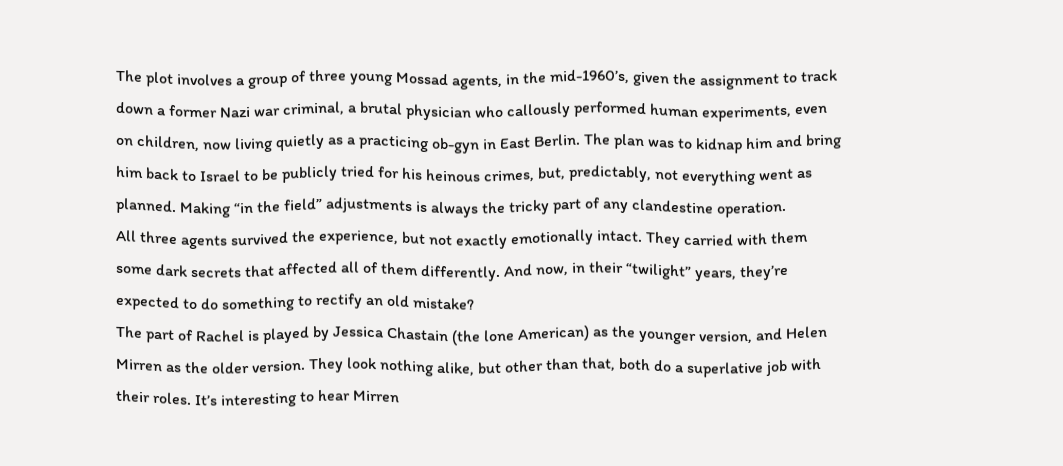The plot involves a group of three young Mossad agents, in the mid-1960’s, given the assignment to track down a former Nazi war criminal, a brutal physician who callously performed human experiments, even on children, now living quietly as a practicing ob-gyn in East Berlin. The plan was to kidnap him and bring him back to Israel to be publicly tried for his heinous crimes, but, predictably, not everything went as planned. Making “in the field” adjustments is always the tricky part of any clandestine operation.
All three agents survived the experience, but not exactly emotionally intact. They carried with them some dark secrets that affected all of them differently. And now, in their “twilight” years, they’re expected to do something to rectify an old mistake?
The part of Rachel is played by Jessica Chastain (the lone American) as the younger version, and Helen Mirren as the older version. They look nothing alike, but other than that, both do a superlative job with their roles. It’s interesting to hear Mirren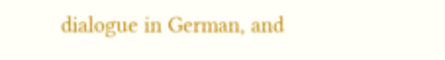dialogue in German, and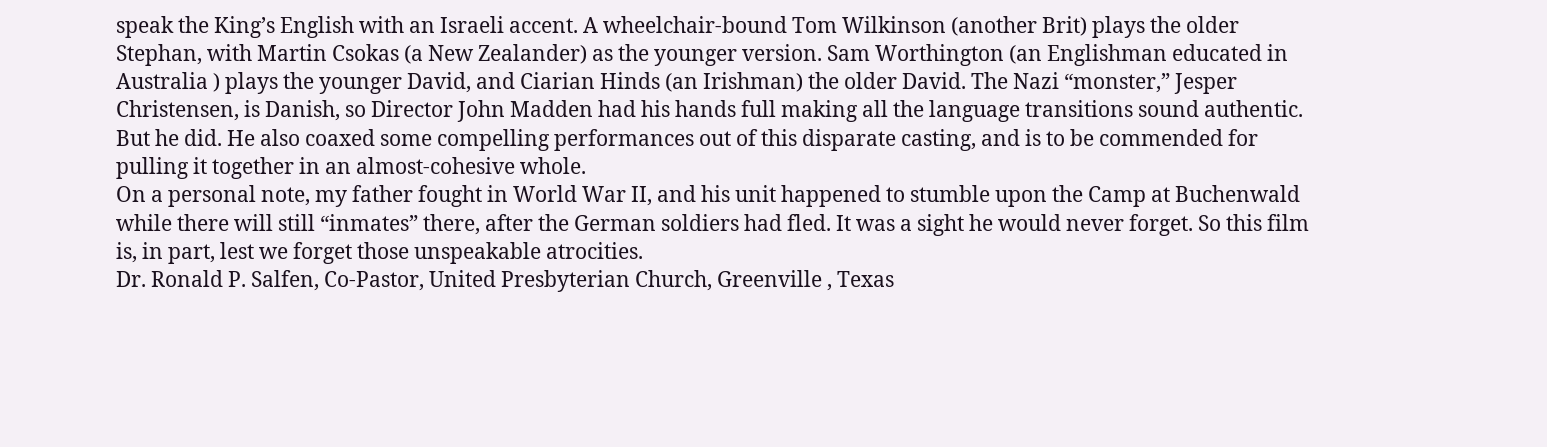speak the King’s English with an Israeli accent. A wheelchair-bound Tom Wilkinson (another Brit) plays the older Stephan, with Martin Csokas (a New Zealander) as the younger version. Sam Worthington (an Englishman educated in Australia ) plays the younger David, and Ciarian Hinds (an Irishman) the older David. The Nazi “monster,” Jesper Christensen, is Danish, so Director John Madden had his hands full making all the language transitions sound authentic. But he did. He also coaxed some compelling performances out of this disparate casting, and is to be commended for pulling it together in an almost-cohesive whole.
On a personal note, my father fought in World War II, and his unit happened to stumble upon the Camp at Buchenwald while there will still “inmates” there, after the German soldiers had fled. It was a sight he would never forget. So this film is, in part, lest we forget those unspeakable atrocities.
Dr. Ronald P. Salfen, Co-Pastor, United Presbyterian Church, Greenville , Texas